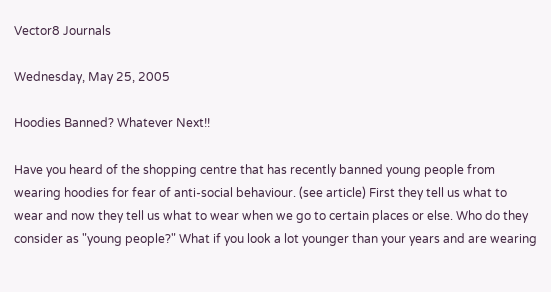Vector8 Journals

Wednesday, May 25, 2005

Hoodies Banned? Whatever Next!!

Have you heard of the shopping centre that has recently banned young people from wearing hoodies for fear of anti-social behaviour. (see article) First they tell us what to wear and now they tell us what to wear when we go to certain places or else. Who do they consider as "young people?" What if you look a lot younger than your years and are wearing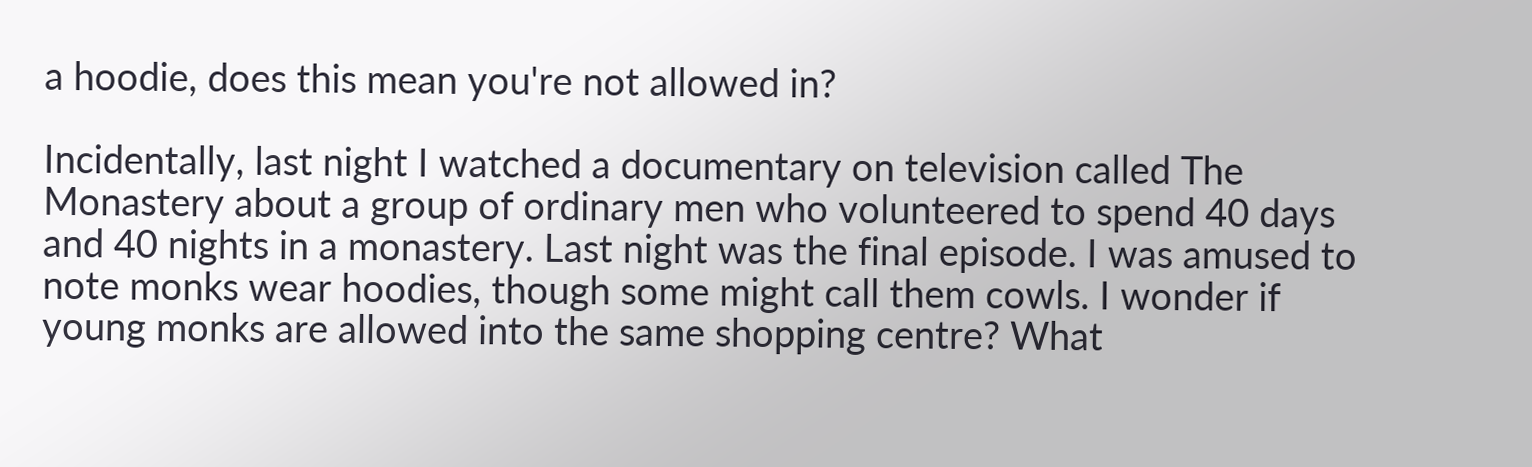a hoodie, does this mean you're not allowed in?

Incidentally, last night I watched a documentary on television called The Monastery about a group of ordinary men who volunteered to spend 40 days and 40 nights in a monastery. Last night was the final episode. I was amused to note monks wear hoodies, though some might call them cowls. I wonder if young monks are allowed into the same shopping centre? What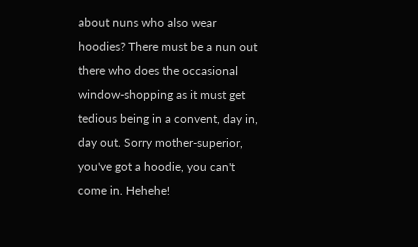about nuns who also wear hoodies? There must be a nun out there who does the occasional window-shopping as it must get tedious being in a convent, day in, day out. Sorry mother-superior, you've got a hoodie, you can't come in. Hehehe!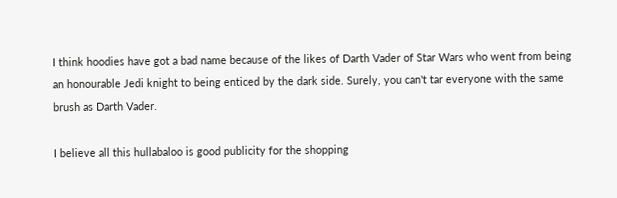I think hoodies have got a bad name because of the likes of Darth Vader of Star Wars who went from being an honourable Jedi knight to being enticed by the dark side. Surely, you can't tar everyone with the same brush as Darth Vader.

I believe all this hullabaloo is good publicity for the shopping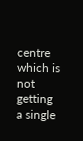centre which is not getting a single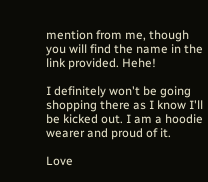mention from me, though you will find the name in the link provided. Hehe!

I definitely won't be going shopping there as I know I'll be kicked out. I am a hoodie wearer and proud of it.

Love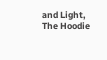and Light,
The Hoodie